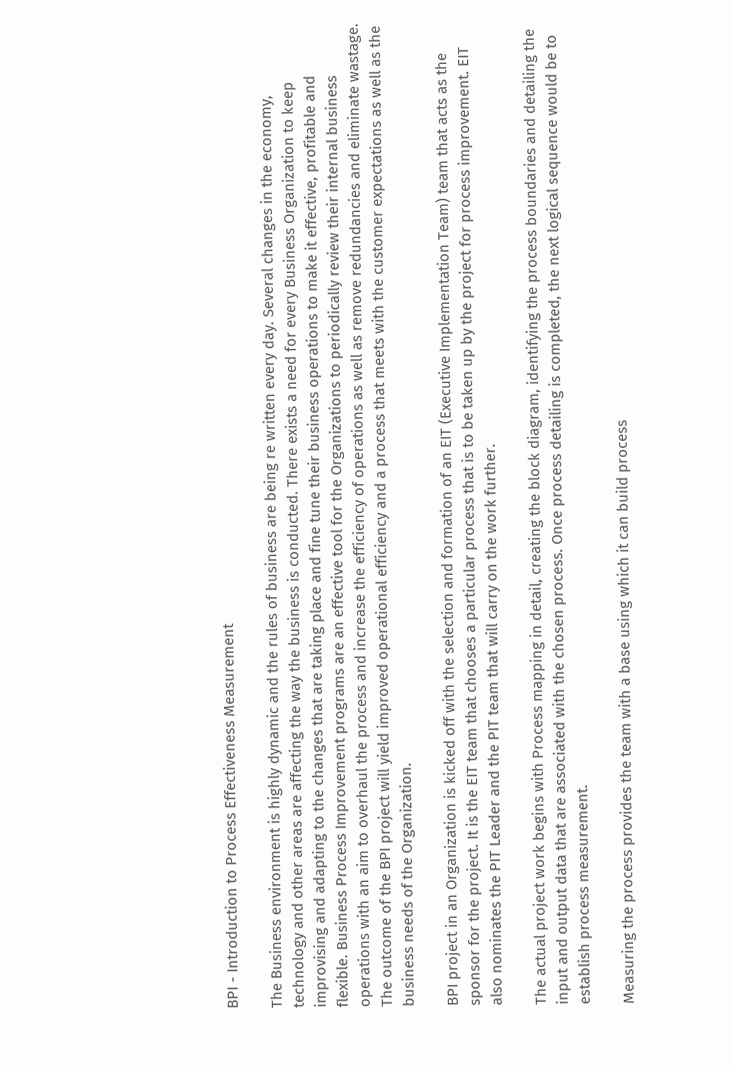BPI - Introduction to Process Effectiveness Measurement

The Business environment is highly dynamic and the rules of business are being re written every day. Several changes in the economy, technology and other areas are affecting the way the business is conducted. There exists a need for every Business Organization to keep improvising and adapting to the changes that are taking place and fine tune their business operations to make it effective, profitable and flexible. Business Process Improvement programs are an effective tool for the Organizations to periodically review their internal business operations with an aim to overhaul the process and increase the efficiency of operations as well as remove redundancies and eliminate wastage. The outcome of the BPI project will yield improved operational efficiency and a process that meets with the customer expectations as well as the business needs of the Organization.

BPI project in an Organization is kicked off with the selection and formation of an EIT (Executive Implementation Team) team that acts as the sponsor for the project. It is the EIT team that chooses a particular process that is to be taken up by the project for process improvement. EIT also nominates the PIT Leader and the PIT team that will carry on the work further.

The actual project work begins with Process mapping in detail, creating the block diagram, identifying the process boundaries and detailing the input and output data that are associated with the chosen process. Once process detailing is completed, the next logical sequence would be to establish process measurement.

Measuring the process provides the team with a base using which it can build process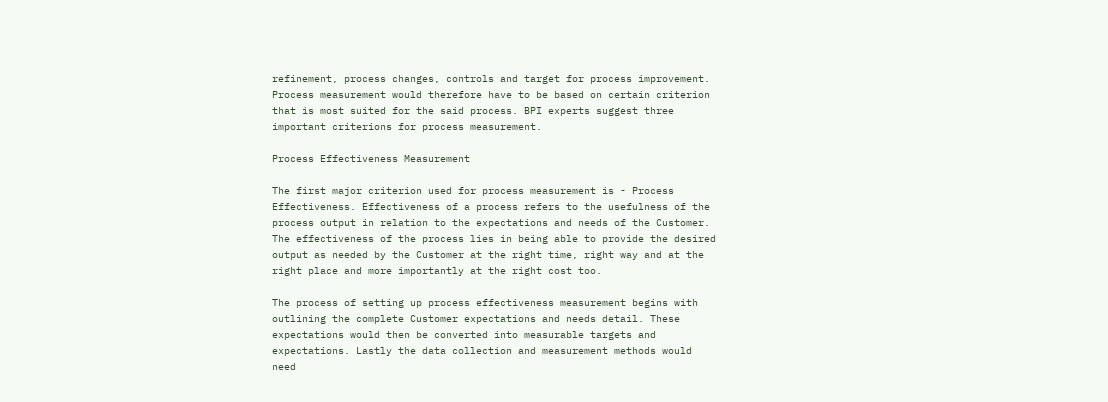refinement, process changes, controls and target for process improvement. Process measurement would therefore have to be based on certain criterion that is most suited for the said process. BPI experts suggest three important criterions for process measurement.

Process Effectiveness Measurement

The first major criterion used for process measurement is - Process Effectiveness. Effectiveness of a process refers to the usefulness of the process output in relation to the expectations and needs of the Customer. The effectiveness of the process lies in being able to provide the desired output as needed by the Customer at the right time, right way and at the right place and more importantly at the right cost too.

The process of setting up process effectiveness measurement begins with outlining the complete Customer expectations and needs detail. These expectations would then be converted into measurable targets and expectations. Lastly the data collection and measurement methods would need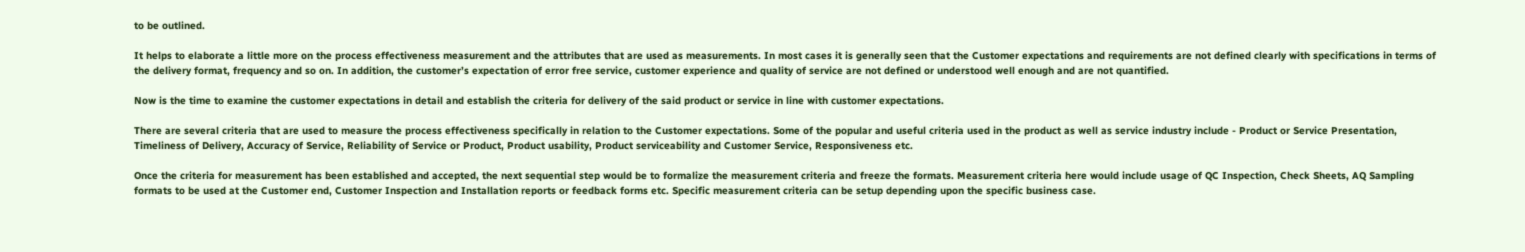to be outlined.

It helps to elaborate a little more on the process effectiveness measurement and the attributes that are used as measurements. In most cases it is generally seen that the Customer expectations and requirements are not defined clearly with specifications in terms of the delivery format, frequency and so on. In addition, the customer’s expectation of error free service, customer experience and quality of service are not defined or understood well enough and are not quantified.

Now is the time to examine the customer expectations in detail and establish the criteria for delivery of the said product or service in line with customer expectations.

There are several criteria that are used to measure the process effectiveness specifically in relation to the Customer expectations. Some of the popular and useful criteria used in the product as well as service industry include - Product or Service Presentation, Timeliness of Delivery, Accuracy of Service, Reliability of Service or Product, Product usability, Product serviceability and Customer Service, Responsiveness etc.

Once the criteria for measurement has been established and accepted, the next sequential step would be to formalize the measurement criteria and freeze the formats. Measurement criteria here would include usage of QC Inspection, Check Sheets, AQ Sampling formats to be used at the Customer end, Customer Inspection and Installation reports or feedback forms etc. Specific measurement criteria can be setup depending upon the specific business case.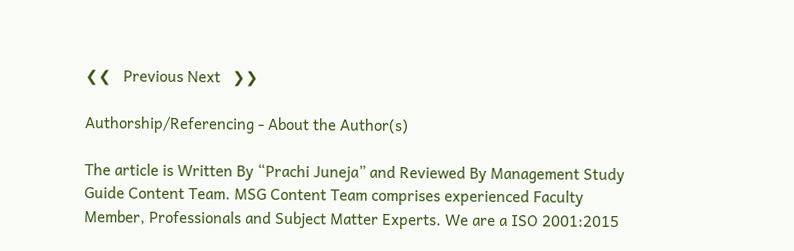❮❮   Previous Next   ❯❯

Authorship/Referencing - About the Author(s)

The article is Written By “Prachi Juneja” and Reviewed By Management Study Guide Content Team. MSG Content Team comprises experienced Faculty Member, Professionals and Subject Matter Experts. We are a ISO 2001:2015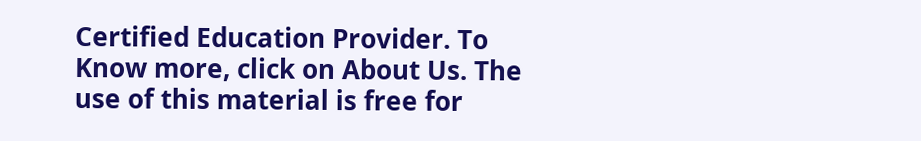Certified Education Provider. To Know more, click on About Us. The use of this material is free for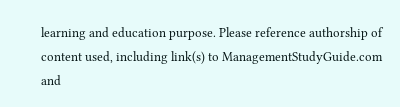learning and education purpose. Please reference authorship of content used, including link(s) to ManagementStudyGuide.com and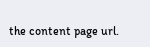the content page url.